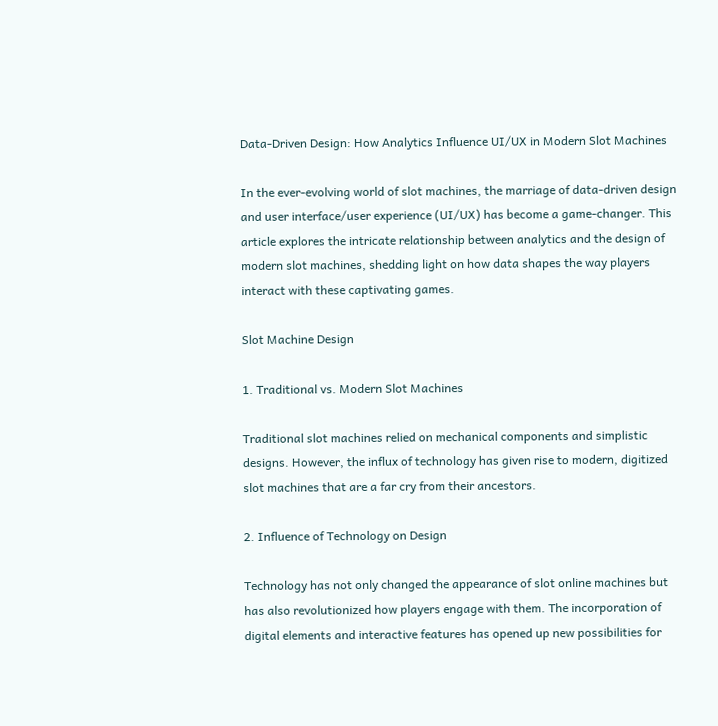Data-Driven Design: How Analytics Influence UI/UX in Modern Slot Machines

In the ever-evolving world of slot machines, the marriage of data-driven design and user interface/user experience (UI/UX) has become a game-changer. This article explores the intricate relationship between analytics and the design of modern slot machines, shedding light on how data shapes the way players interact with these captivating games.

Slot Machine Design

1. Traditional vs. Modern Slot Machines

Traditional slot machines relied on mechanical components and simplistic designs. However, the influx of technology has given rise to modern, digitized slot machines that are a far cry from their ancestors.

2. Influence of Technology on Design

Technology has not only changed the appearance of slot online machines but has also revolutionized how players engage with them. The incorporation of digital elements and interactive features has opened up new possibilities for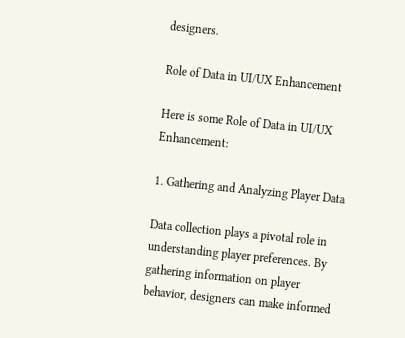designers.

Role of Data in UI/UX Enhancement

Here is some Role of Data in UI/UX Enhancement:

1. Gathering and Analyzing Player Data

Data collection plays a pivotal role in understanding player preferences. By gathering information on player behavior, designers can make informed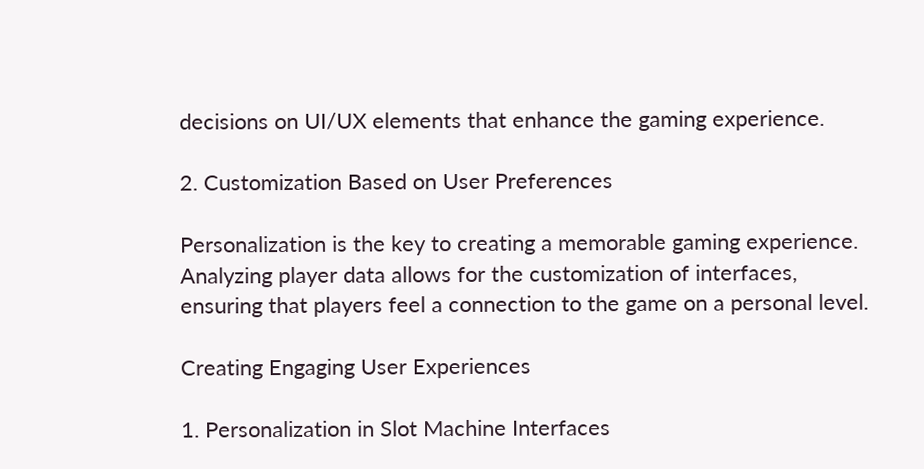decisions on UI/UX elements that enhance the gaming experience.

2. Customization Based on User Preferences

Personalization is the key to creating a memorable gaming experience. Analyzing player data allows for the customization of interfaces, ensuring that players feel a connection to the game on a personal level.

Creating Engaging User Experiences

1. Personalization in Slot Machine Interfaces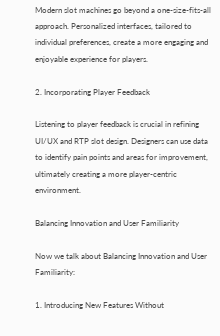Modern slot machines go beyond a one-size-fits-all approach. Personalized interfaces, tailored to individual preferences, create a more engaging and enjoyable experience for players.

2. Incorporating Player Feedback

Listening to player feedback is crucial in refining UI/UX and RTP slot design. Designers can use data to identify pain points and areas for improvement, ultimately creating a more player-centric environment.

Balancing Innovation and User Familiarity

Now we talk about Balancing Innovation and User Familiarity:

1. Introducing New Features Without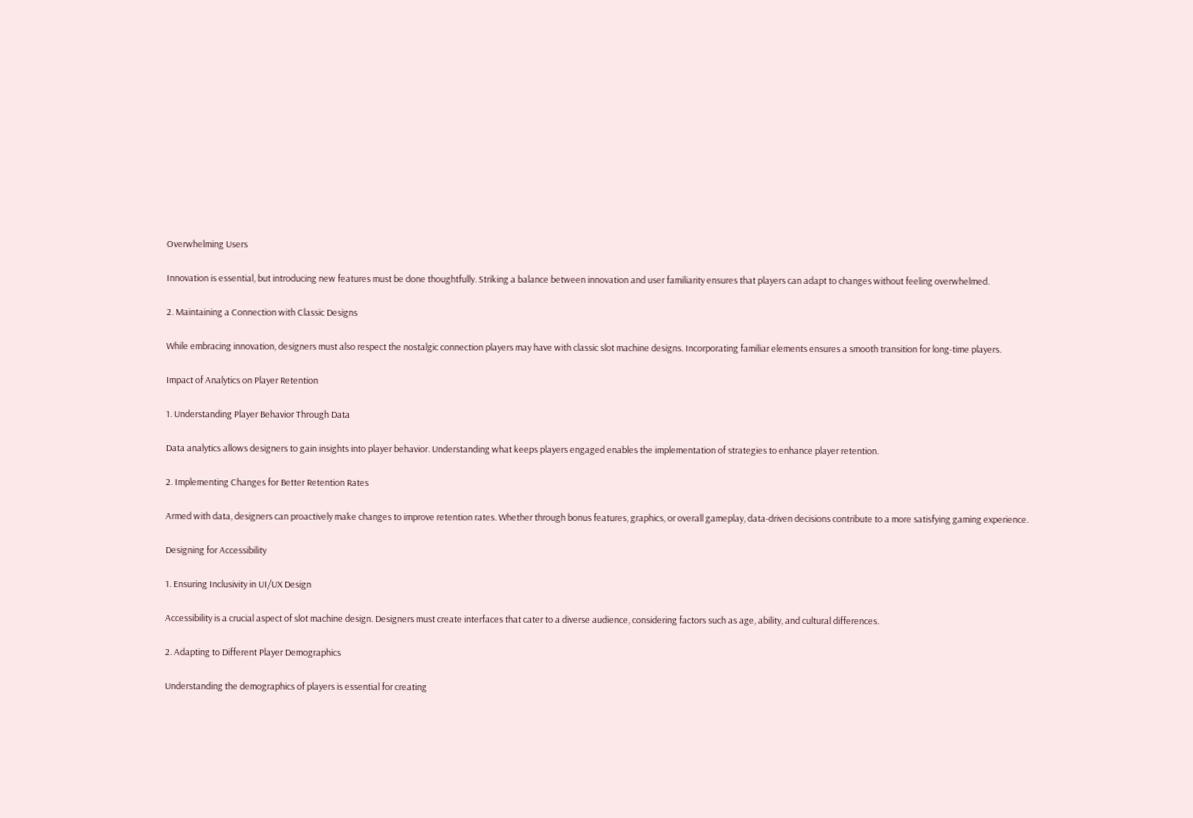Overwhelming Users

Innovation is essential, but introducing new features must be done thoughtfully. Striking a balance between innovation and user familiarity ensures that players can adapt to changes without feeling overwhelmed.

2. Maintaining a Connection with Classic Designs

While embracing innovation, designers must also respect the nostalgic connection players may have with classic slot machine designs. Incorporating familiar elements ensures a smooth transition for long-time players.

Impact of Analytics on Player Retention

1. Understanding Player Behavior Through Data

Data analytics allows designers to gain insights into player behavior. Understanding what keeps players engaged enables the implementation of strategies to enhance player retention.

2. Implementing Changes for Better Retention Rates

Armed with data, designers can proactively make changes to improve retention rates. Whether through bonus features, graphics, or overall gameplay, data-driven decisions contribute to a more satisfying gaming experience.

Designing for Accessibility

1. Ensuring Inclusivity in UI/UX Design

Accessibility is a crucial aspect of slot machine design. Designers must create interfaces that cater to a diverse audience, considering factors such as age, ability, and cultural differences.

2. Adapting to Different Player Demographics

Understanding the demographics of players is essential for creating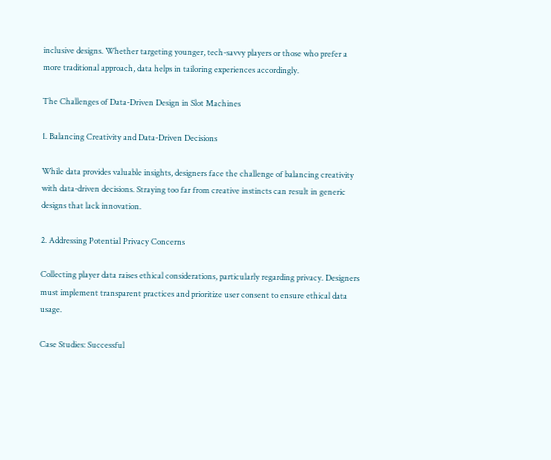inclusive designs. Whether targeting younger, tech-savvy players or those who prefer a more traditional approach, data helps in tailoring experiences accordingly.

The Challenges of Data-Driven Design in Slot Machines

1. Balancing Creativity and Data-Driven Decisions

While data provides valuable insights, designers face the challenge of balancing creativity with data-driven decisions. Straying too far from creative instincts can result in generic designs that lack innovation.

2. Addressing Potential Privacy Concerns

Collecting player data raises ethical considerations, particularly regarding privacy. Designers must implement transparent practices and prioritize user consent to ensure ethical data usage.

Case Studies: Successful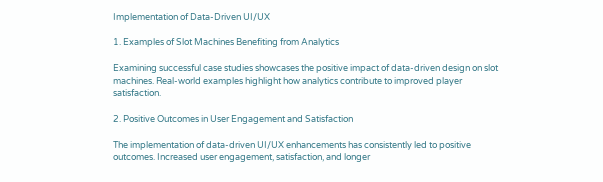Implementation of Data-Driven UI/UX

1. Examples of Slot Machines Benefiting from Analytics

Examining successful case studies showcases the positive impact of data-driven design on slot machines. Real-world examples highlight how analytics contribute to improved player satisfaction.

2. Positive Outcomes in User Engagement and Satisfaction

The implementation of data-driven UI/UX enhancements has consistently led to positive outcomes. Increased user engagement, satisfaction, and longer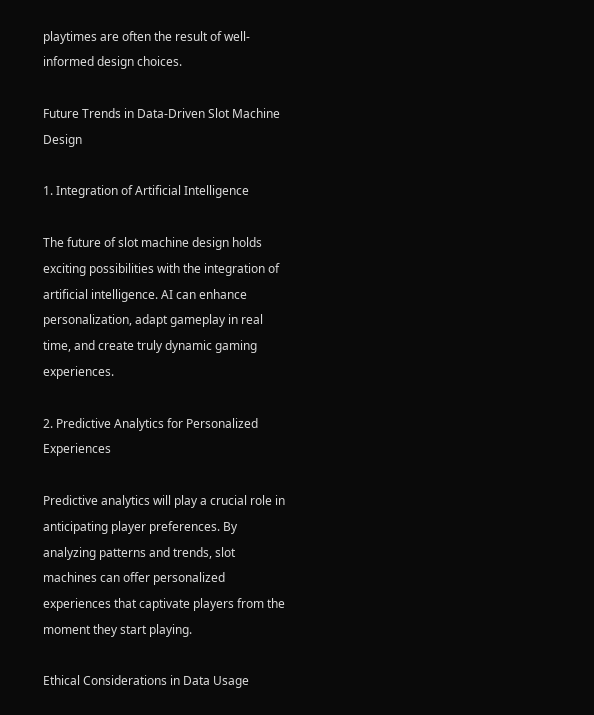playtimes are often the result of well-informed design choices.

Future Trends in Data-Driven Slot Machine Design

1. Integration of Artificial Intelligence

The future of slot machine design holds exciting possibilities with the integration of artificial intelligence. AI can enhance personalization, adapt gameplay in real time, and create truly dynamic gaming experiences.

2. Predictive Analytics for Personalized Experiences

Predictive analytics will play a crucial role in anticipating player preferences. By analyzing patterns and trends, slot machines can offer personalized experiences that captivate players from the moment they start playing.

Ethical Considerations in Data Usage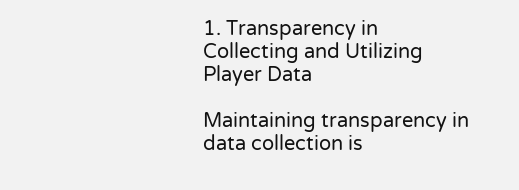1. Transparency in Collecting and Utilizing Player Data

Maintaining transparency in data collection is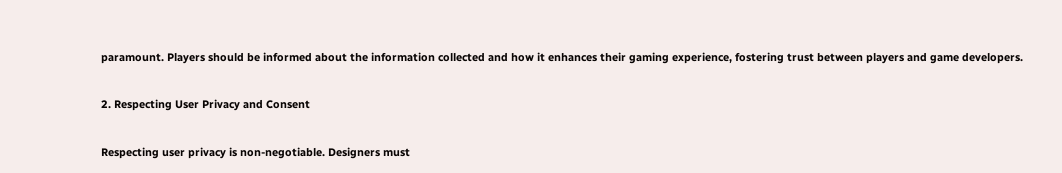paramount. Players should be informed about the information collected and how it enhances their gaming experience, fostering trust between players and game developers.

2. Respecting User Privacy and Consent

Respecting user privacy is non-negotiable. Designers must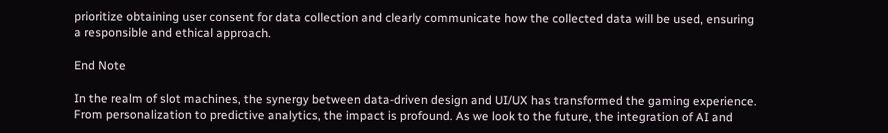prioritize obtaining user consent for data collection and clearly communicate how the collected data will be used, ensuring a responsible and ethical approach.

End Note

In the realm of slot machines, the synergy between data-driven design and UI/UX has transformed the gaming experience. From personalization to predictive analytics, the impact is profound. As we look to the future, the integration of AI and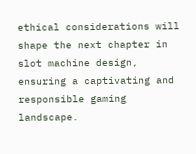ethical considerations will shape the next chapter in slot machine design, ensuring a captivating and responsible gaming landscape.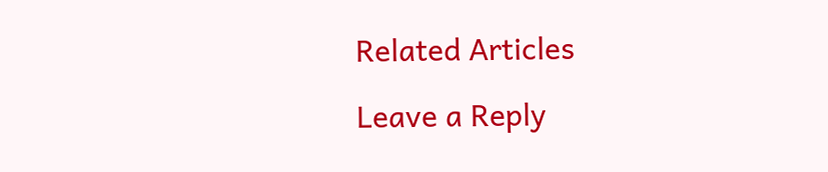Related Articles

Leave a Reply